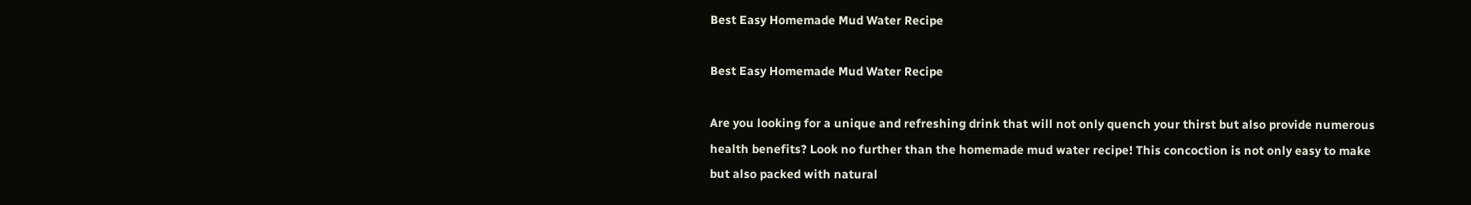Best Easy Homemade Mud Water Recipe

Best Easy Homemade Mud Water Recipe

Are you looking for a unique and refreshing drink that will not only quench your thirst but also provide numerous health benefits? Look no further than the homemade mud water recipe! This concoction is not only easy to make but also packed with natural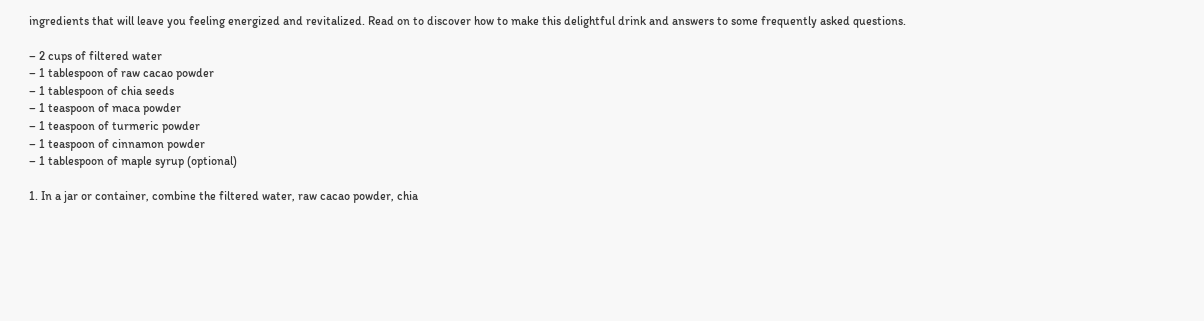ingredients that will leave you feeling energized and revitalized. Read on to discover how to make this delightful drink and answers to some frequently asked questions.

– 2 cups of filtered water
– 1 tablespoon of raw cacao powder
– 1 tablespoon of chia seeds
– 1 teaspoon of maca powder
– 1 teaspoon of turmeric powder
– 1 teaspoon of cinnamon powder
– 1 tablespoon of maple syrup (optional)

1. In a jar or container, combine the filtered water, raw cacao powder, chia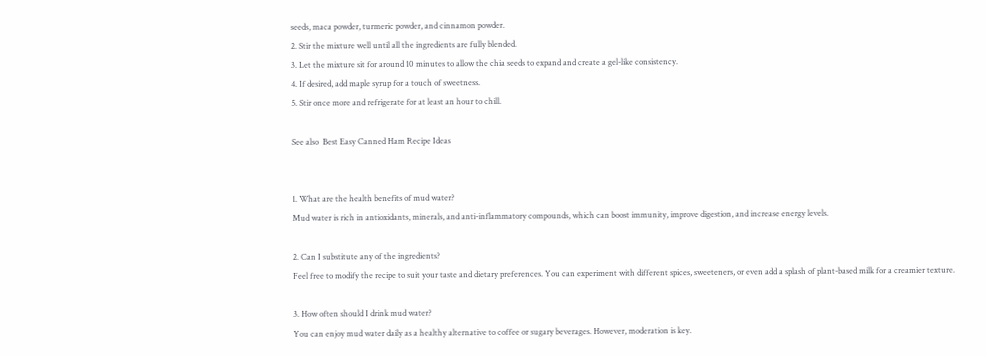seeds, maca powder, turmeric powder, and cinnamon powder.
2. Stir the mixture well until all the ingredients are fully blended.
3. Let the mixture sit for around 10 minutes to allow the chia seeds to expand and create a gel-like consistency.
4. If desired, add maple syrup for a touch of sweetness.
5. Stir once more and refrigerate for at least an hour to chill.

See also  Best Easy Canned Ham Recipe Ideas


1. What are the health benefits of mud water?
Mud water is rich in antioxidants, minerals, and anti-inflammatory compounds, which can boost immunity, improve digestion, and increase energy levels.

2. Can I substitute any of the ingredients?
Feel free to modify the recipe to suit your taste and dietary preferences. You can experiment with different spices, sweeteners, or even add a splash of plant-based milk for a creamier texture.

3. How often should I drink mud water?
You can enjoy mud water daily as a healthy alternative to coffee or sugary beverages. However, moderation is key.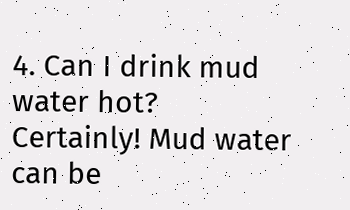4. Can I drink mud water hot?
Certainly! Mud water can be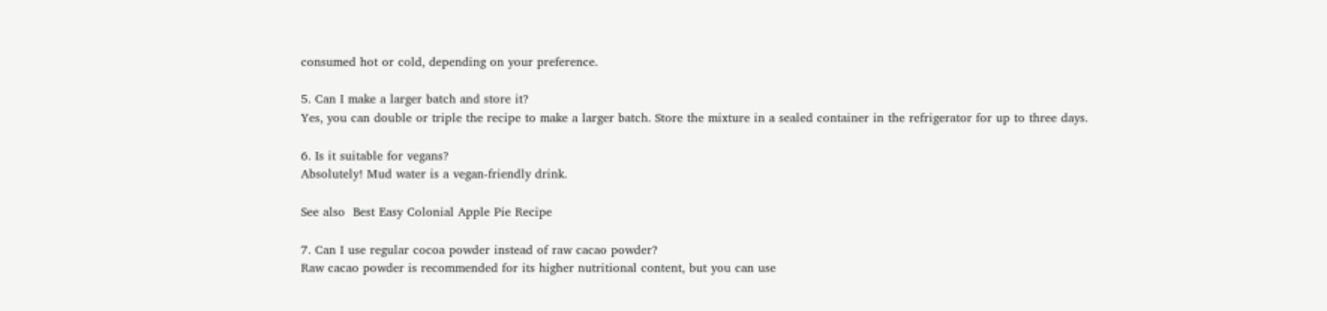consumed hot or cold, depending on your preference.

5. Can I make a larger batch and store it?
Yes, you can double or triple the recipe to make a larger batch. Store the mixture in a sealed container in the refrigerator for up to three days.

6. Is it suitable for vegans?
Absolutely! Mud water is a vegan-friendly drink.

See also  Best Easy Colonial Apple Pie Recipe

7. Can I use regular cocoa powder instead of raw cacao powder?
Raw cacao powder is recommended for its higher nutritional content, but you can use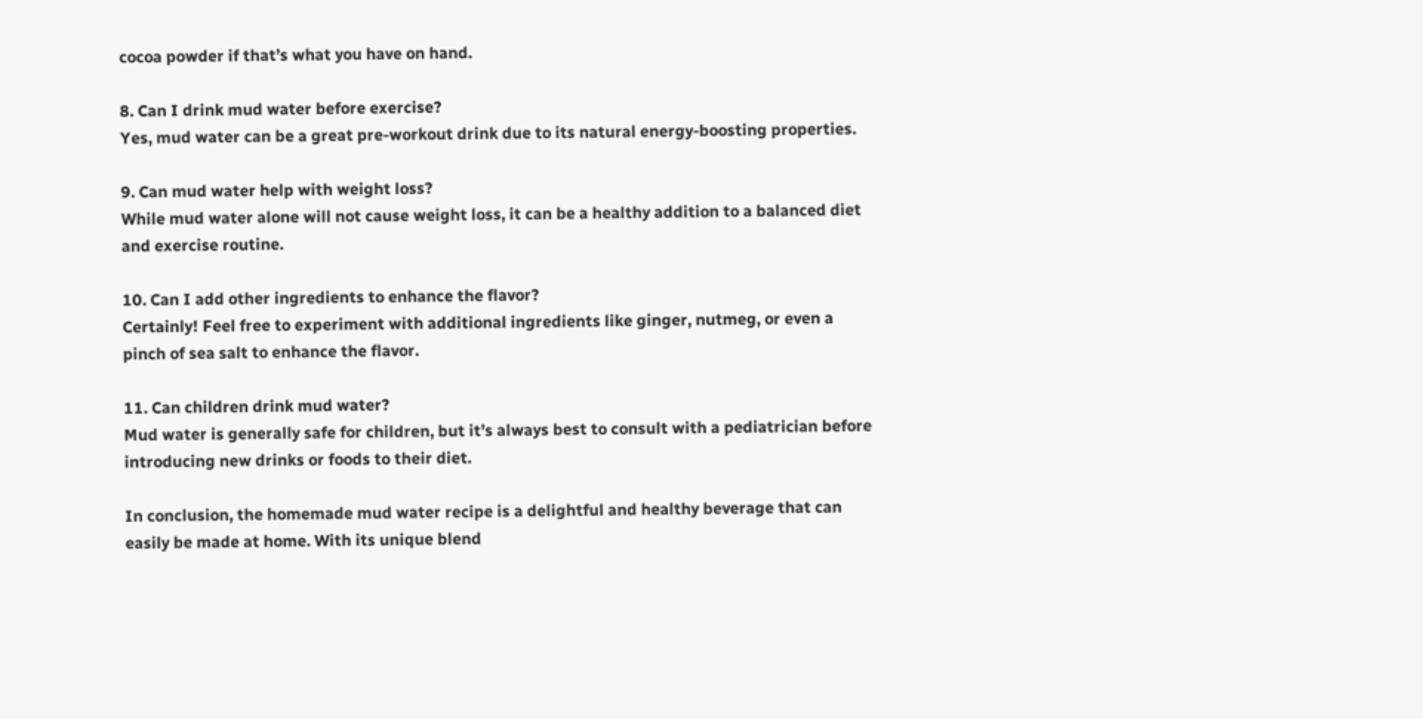cocoa powder if that’s what you have on hand.

8. Can I drink mud water before exercise?
Yes, mud water can be a great pre-workout drink due to its natural energy-boosting properties.

9. Can mud water help with weight loss?
While mud water alone will not cause weight loss, it can be a healthy addition to a balanced diet and exercise routine.

10. Can I add other ingredients to enhance the flavor?
Certainly! Feel free to experiment with additional ingredients like ginger, nutmeg, or even a pinch of sea salt to enhance the flavor.

11. Can children drink mud water?
Mud water is generally safe for children, but it’s always best to consult with a pediatrician before introducing new drinks or foods to their diet.

In conclusion, the homemade mud water recipe is a delightful and healthy beverage that can easily be made at home. With its unique blend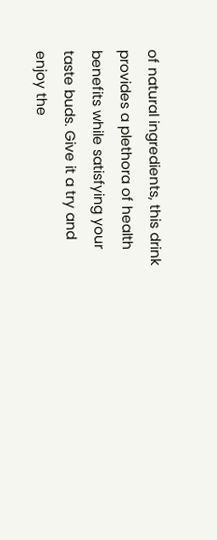of natural ingredients, this drink provides a plethora of health benefits while satisfying your taste buds. Give it a try and enjoy the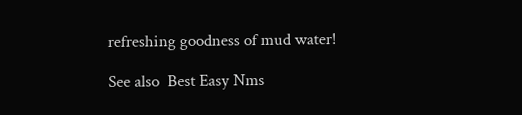refreshing goodness of mud water!

See also  Best Easy Nms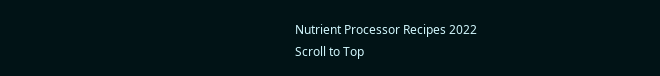Nutrient Processor Recipes 2022
Scroll to Top